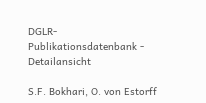DGLR-Publikationsdatenbank - Detailansicht

S.F. Bokhari, O. von Estorff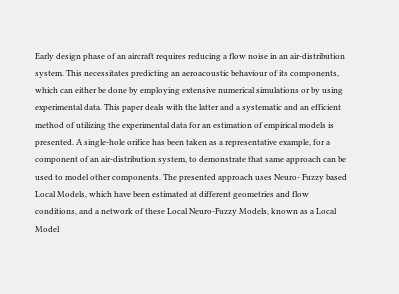Early design phase of an aircraft requires reducing a flow noise in an air-distribution system. This necessitates predicting an aeroacoustic behaviour of its components, which can either be done by employing extensive numerical simulations or by using experimental data. This paper deals with the latter and a systematic and an efficient method of utilizing the experimental data for an estimation of empirical models is presented. A single-hole orifice has been taken as a representative example, for a component of an air-distribution system, to demonstrate that same approach can be used to model other components. The presented approach uses Neuro- Fuzzy based Local Models, which have been estimated at different geometries and flow conditions, and a network of these Local Neuro-Fuzzy Models, known as a Local Model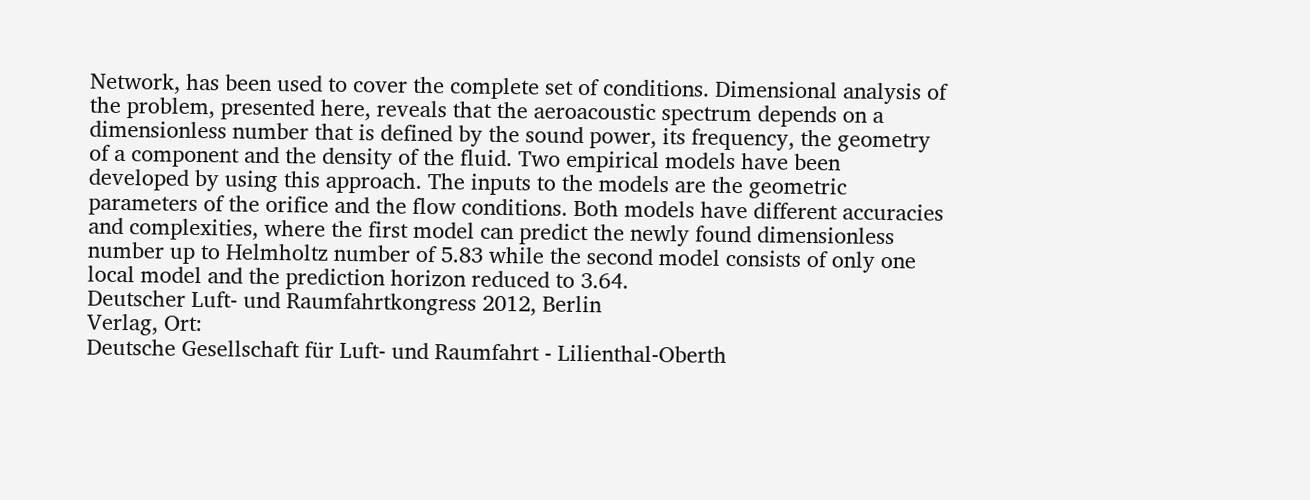Network, has been used to cover the complete set of conditions. Dimensional analysis of the problem, presented here, reveals that the aeroacoustic spectrum depends on a dimensionless number that is defined by the sound power, its frequency, the geometry of a component and the density of the fluid. Two empirical models have been developed by using this approach. The inputs to the models are the geometric parameters of the orifice and the flow conditions. Both models have different accuracies and complexities, where the first model can predict the newly found dimensionless number up to Helmholtz number of 5.83 while the second model consists of only one local model and the prediction horizon reduced to 3.64.
Deutscher Luft- und Raumfahrtkongress 2012, Berlin
Verlag, Ort:
Deutsche Gesellschaft für Luft- und Raumfahrt - Lilienthal-Oberth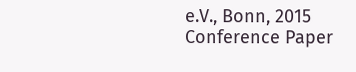e.V., Bonn, 2015
Conference Paper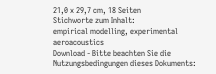21,0 x 29,7 cm, 18 Seiten
Stichworte zum Inhalt:
empirical modelling, experimental aeroacoustics
Download - Bitte beachten Sie die Nutzungsbedingungen dieses Dokuments: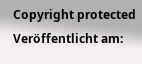Copyright protected
Veröffentlicht am: